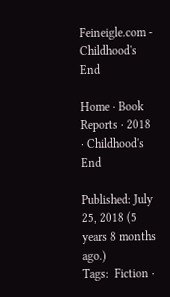Feineigle.com - Childhood's End

Home · Book Reports · 2018 · Childhood's End

Published: July 25, 2018 (5 years 8 months ago.)
Tags:  Fiction ·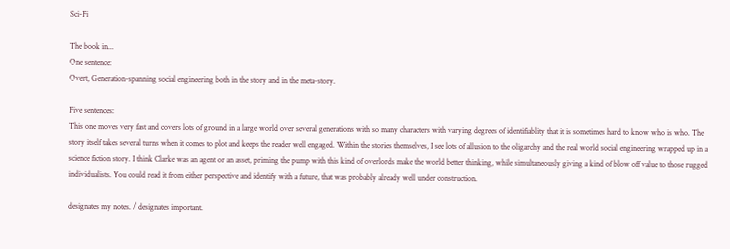Sci-Fi

The book in...
One sentence:
Overt, Generation-spanning social engineering both in the story and in the meta-story.

Five sentences:
This one moves very fast and covers lots of ground in a large world over several generations with so many characters with varying degrees of identifiablity that it is sometimes hard to know who is who. The story itself takes several turns when it comes to plot and keeps the reader well engaged. Within the stories themselves, I see lots of allusion to the oligarchy and the real world social engineering wrapped up in a science fiction story. I think Clarke was an agent or an asset, priming the pump with this kind of overlords make the world better thinking, while simultaneously giving a kind of blow off value to those rugged individualists. You could read it from either perspective and identify with a future, that was probably already well under construction.

designates my notes. / designates important.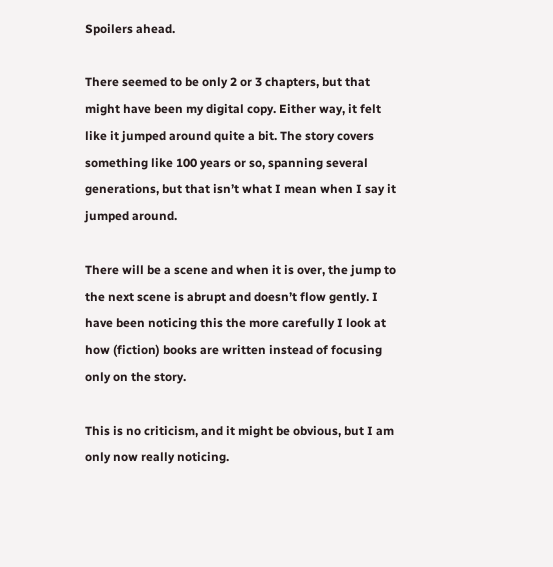Spoilers ahead.

There seemed to be only 2 or 3 chapters, but that might have been my digital copy. Either way, it felt like it jumped around quite a bit. The story covers something like 100 years or so, spanning several generations, but that isn’t what I mean when I say it jumped around.

There will be a scene and when it is over, the jump to the next scene is abrupt and doesn’t flow gently. I have been noticing this the more carefully I look at how (fiction) books are written instead of focusing only on the story.

This is no criticism, and it might be obvious, but I am only now really noticing.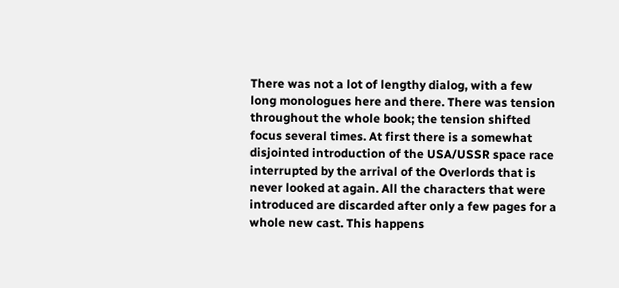There was not a lot of lengthy dialog, with a few long monologues here and there. There was tension throughout the whole book; the tension shifted focus several times. At first there is a somewhat disjointed introduction of the USA/USSR space race interrupted by the arrival of the Overlords that is never looked at again. All the characters that were introduced are discarded after only a few pages for a whole new cast. This happens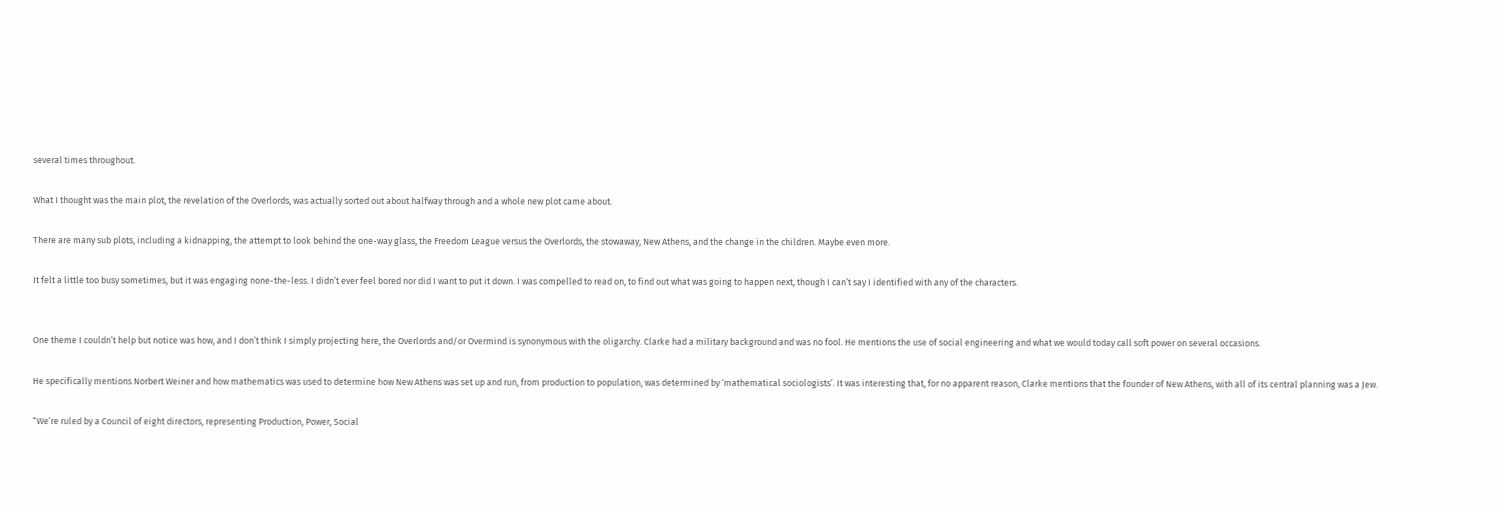several times throughout.

What I thought was the main plot, the revelation of the Overlords, was actually sorted out about halfway through and a whole new plot came about.

There are many sub plots, including a kidnapping, the attempt to look behind the one-way glass, the Freedom League versus the Overlords, the stowaway, New Athens, and the change in the children. Maybe even more.

It felt a little too busy sometimes, but it was engaging none-the-less. I didn’t ever feel bored nor did I want to put it down. I was compelled to read on, to find out what was going to happen next, though I can’t say I identified with any of the characters.


One theme I couldn’t help but notice was how, and I don’t think I simply projecting here, the Overlords and/or Overmind is synonymous with the oligarchy. Clarke had a military background and was no fool. He mentions the use of social engineering and what we would today call soft power on several occasions.

He specifically mentions Norbert Weiner and how mathematics was used to determine how New Athens was set up and run, from production to population, was determined by ‘mathematical sociologists’. It was interesting that, for no apparent reason, Clarke mentions that the founder of New Athens, with all of its central planning was a Jew.

“We’re ruled by a Council of eight directors, representing Production, Power, Social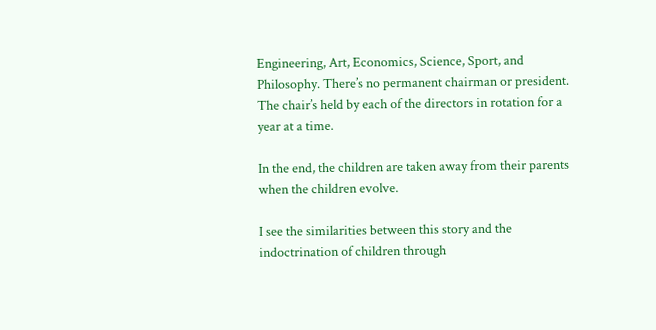Engineering, Art, Economics, Science, Sport, and Philosophy. There’s no permanent chairman or president. The chair’s held by each of the directors in rotation for a year at a time.

In the end, the children are taken away from their parents when the children evolve.

I see the similarities between this story and the indoctrination of children through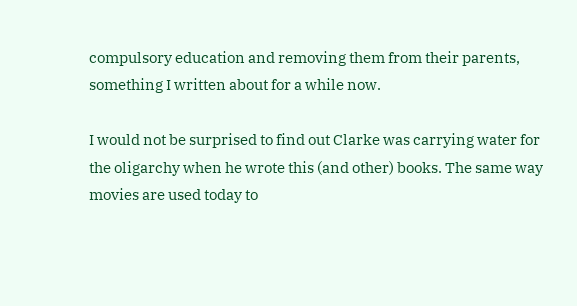compulsory education and removing them from their parents, something I written about for a while now.

I would not be surprised to find out Clarke was carrying water for the oligarchy when he wrote this (and other) books. The same way movies are used today to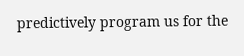predictively program us for the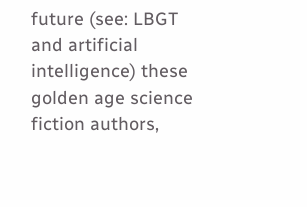future (see: LBGT and artificial intelligence) these golden age science fiction authors,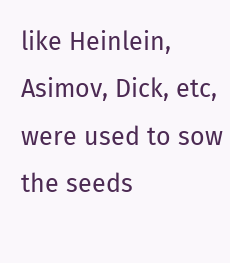like Heinlein, Asimov, Dick, etc, were used to sow the seeds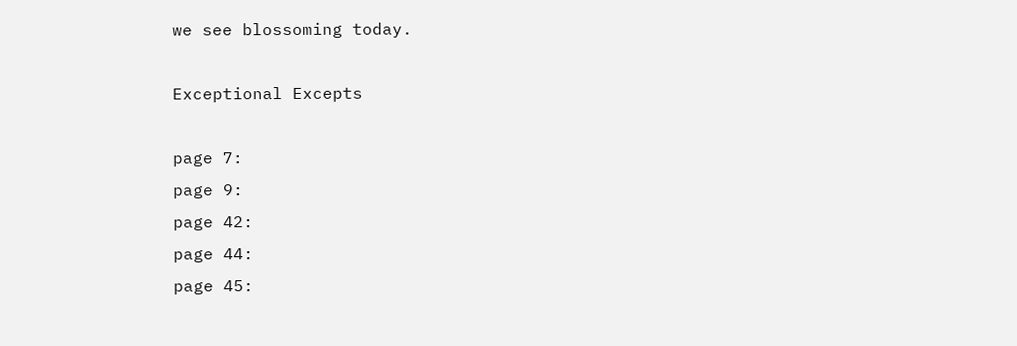we see blossoming today.

Exceptional Excepts

page 7:
page 9:
page 42:
page 44:
page 45: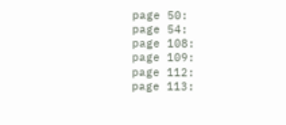page 50:
page 54:
page 108:
page 109:
page 112:
page 113: